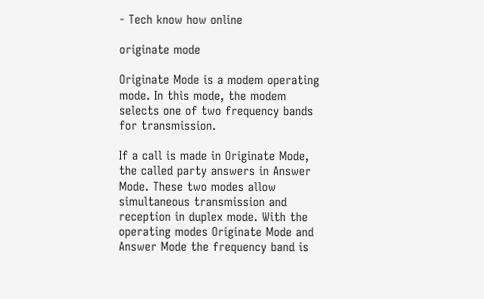- Tech know how online

originate mode

Originate Mode is a modem operating mode. In this mode, the modem selects one of two frequency bands for transmission.

If a call is made in Originate Mode, the called party answers in Answer Mode. These two modes allow simultaneous transmission and reception in duplex mode. With the operating modes Originate Mode and Answer Mode the frequency band is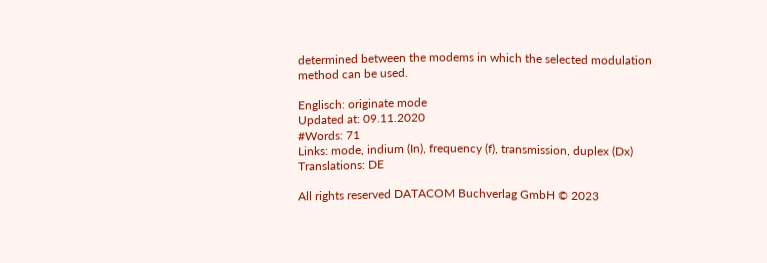determined between the modems in which the selected modulation method can be used.

Englisch: originate mode
Updated at: 09.11.2020
#Words: 71
Links: mode, indium (In), frequency (f), transmission, duplex (Dx)
Translations: DE

All rights reserved DATACOM Buchverlag GmbH © 2023